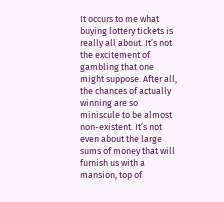It occurs to me what buying lottery tickets is really all about. It’s not the excitement of gambling that one might suppose. After all, the chances of actually winning are so miniscule to be almost non-existent. It’s not even about the large sums of money that will furnish us with a mansion, top of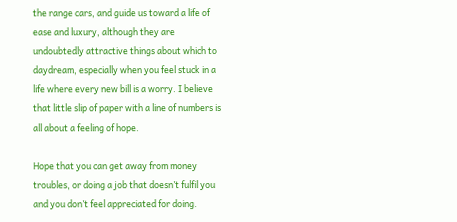the range cars, and guide us toward a life of ease and luxury, although they are undoubtedly attractive things about which to daydream, especially when you feel stuck in a life where every new bill is a worry. I believe that little slip of paper with a line of numbers is all about a feeling of hope.

Hope that you can get away from money troubles, or doing a job that doesn’t fulfil you and you don’t feel appreciated for doing.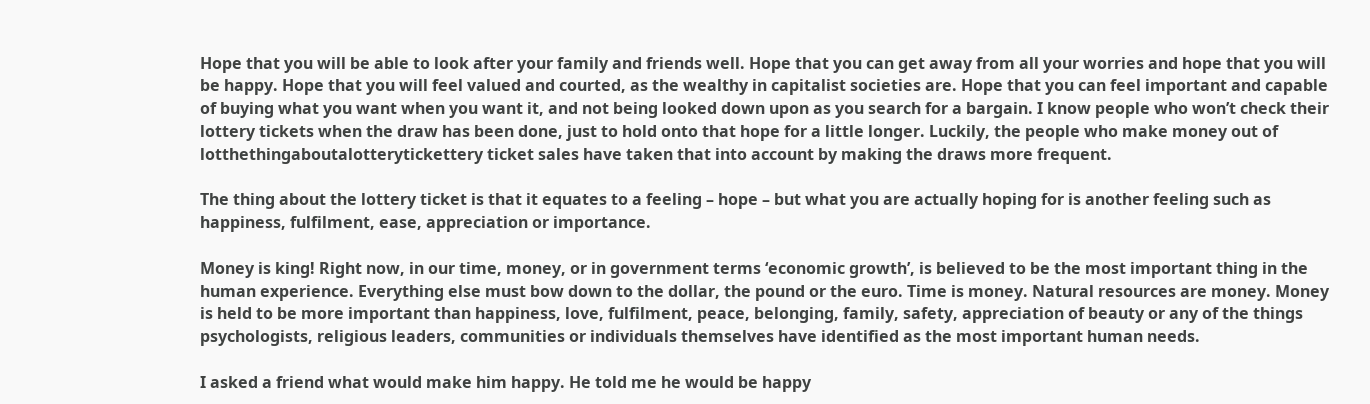Hope that you will be able to look after your family and friends well. Hope that you can get away from all your worries and hope that you will be happy. Hope that you will feel valued and courted, as the wealthy in capitalist societies are. Hope that you can feel important and capable of buying what you want when you want it, and not being looked down upon as you search for a bargain. I know people who won’t check their lottery tickets when the draw has been done, just to hold onto that hope for a little longer. Luckily, the people who make money out of lotthethingaboutalotterytickettery ticket sales have taken that into account by making the draws more frequent.

The thing about the lottery ticket is that it equates to a feeling – hope – but what you are actually hoping for is another feeling such as happiness, fulfilment, ease, appreciation or importance.

Money is king! Right now, in our time, money, or in government terms ‘economic growth’, is believed to be the most important thing in the human experience. Everything else must bow down to the dollar, the pound or the euro. Time is money. Natural resources are money. Money is held to be more important than happiness, love, fulfilment, peace, belonging, family, safety, appreciation of beauty or any of the things psychologists, religious leaders, communities or individuals themselves have identified as the most important human needs.

I asked a friend what would make him happy. He told me he would be happy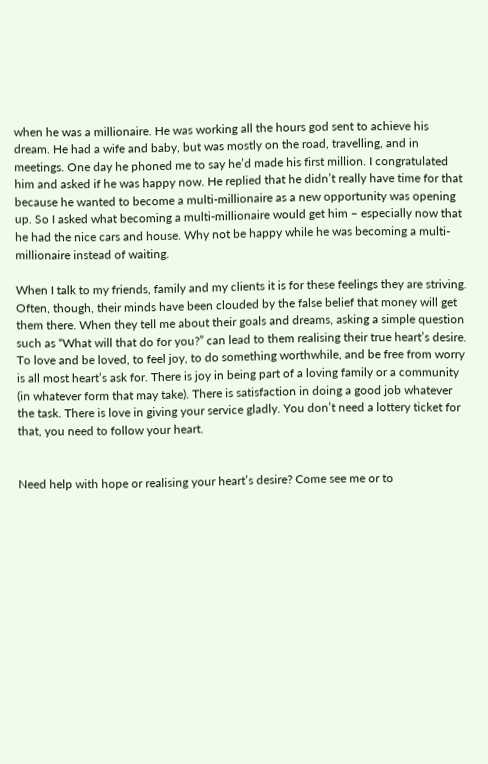when he was a millionaire. He was working all the hours god sent to achieve his dream. He had a wife and baby, but was mostly on the road, travelling, and in meetings. One day he phoned me to say he’d made his first million. I congratulated him and asked if he was happy now. He replied that he didn’t really have time for that because he wanted to become a multi-millionaire as a new opportunity was opening up. So I asked what becoming a multi-millionaire would get him – especially now that he had the nice cars and house. Why not be happy while he was becoming a multi-millionaire instead of waiting.

When I talk to my friends, family and my clients it is for these feelings they are striving. Often, though, their minds have been clouded by the false belief that money will get them there. When they tell me about their goals and dreams, asking a simple question such as “What will that do for you?” can lead to them realising their true heart’s desire. To love and be loved, to feel joy, to do something worthwhile, and be free from worry is all most heart’s ask for. There is joy in being part of a loving family or a community (in whatever form that may take). There is satisfaction in doing a good job whatever the task. There is love in giving your service gladly. You don’t need a lottery ticket for that, you need to follow your heart.


Need help with hope or realising your heart’s desire? Come see me or to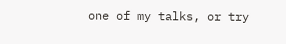one of my talks, or try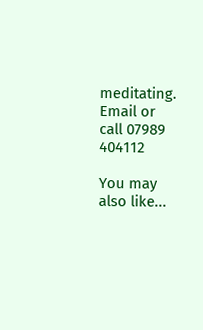meditating. Email or call 07989 404112

You may also like...